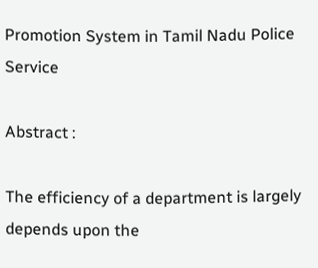Promotion System in Tamil Nadu Police Service

Abstract :

The efficiency of a department is largely depends upon the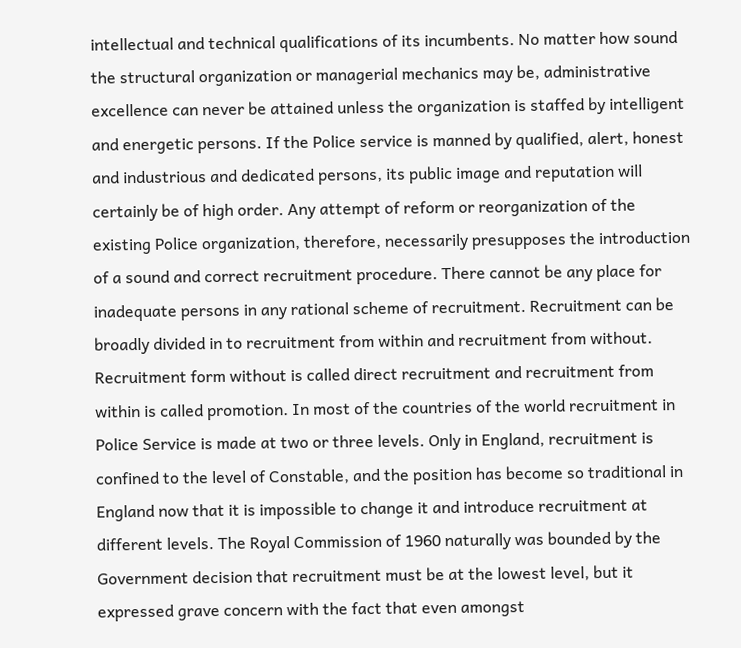intellectual and technical qualifications of its incumbents. No matter how sound the structural organization or managerial mechanics may be, administrative excellence can never be attained unless the organization is staffed by intelligent and energetic persons. If the Police service is manned by qualified, alert, honest and industrious and dedicated persons, its public image and reputation will certainly be of high order. Any attempt of reform or reorganization of the existing Police organization, therefore, necessarily presupposes the introduction of a sound and correct recruitment procedure. There cannot be any place for inadequate persons in any rational scheme of recruitment. Recruitment can be broadly divided in to recruitment from within and recruitment from without. Recruitment form without is called direct recruitment and recruitment from within is called promotion. In most of the countries of the world recruitment in Police Service is made at two or three levels. Only in England, recruitment is confined to the level of Constable, and the position has become so traditional in England now that it is impossible to change it and introduce recruitment at different levels. The Royal Commission of 1960 naturally was bounded by the Government decision that recruitment must be at the lowest level, but it expressed grave concern with the fact that even amongst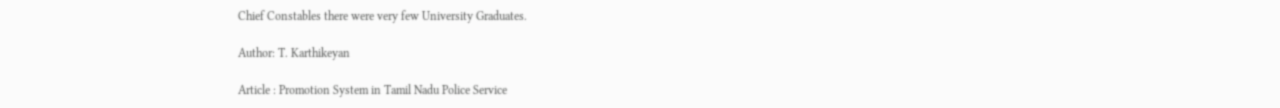Chief Constables there were very few University Graduates.

Author: T. Karthikeyan

Article : Promotion System in Tamil Nadu Police Service